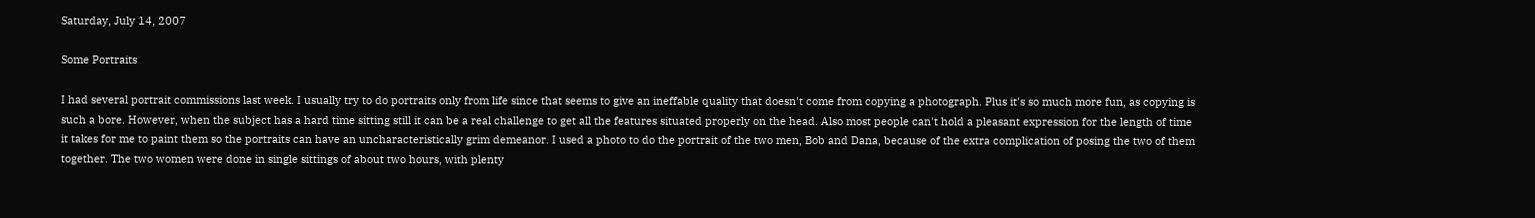Saturday, July 14, 2007

Some Portraits

I had several portrait commissions last week. I usually try to do portraits only from life since that seems to give an ineffable quality that doesn't come from copying a photograph. Plus it's so much more fun, as copying is such a bore. However, when the subject has a hard time sitting still it can be a real challenge to get all the features situated properly on the head. Also most people can't hold a pleasant expression for the length of time it takes for me to paint them so the portraits can have an uncharacteristically grim demeanor. I used a photo to do the portrait of the two men, Bob and Dana, because of the extra complication of posing the two of them together. The two women were done in single sittings of about two hours, with plenty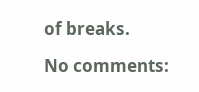of breaks.

No comments: